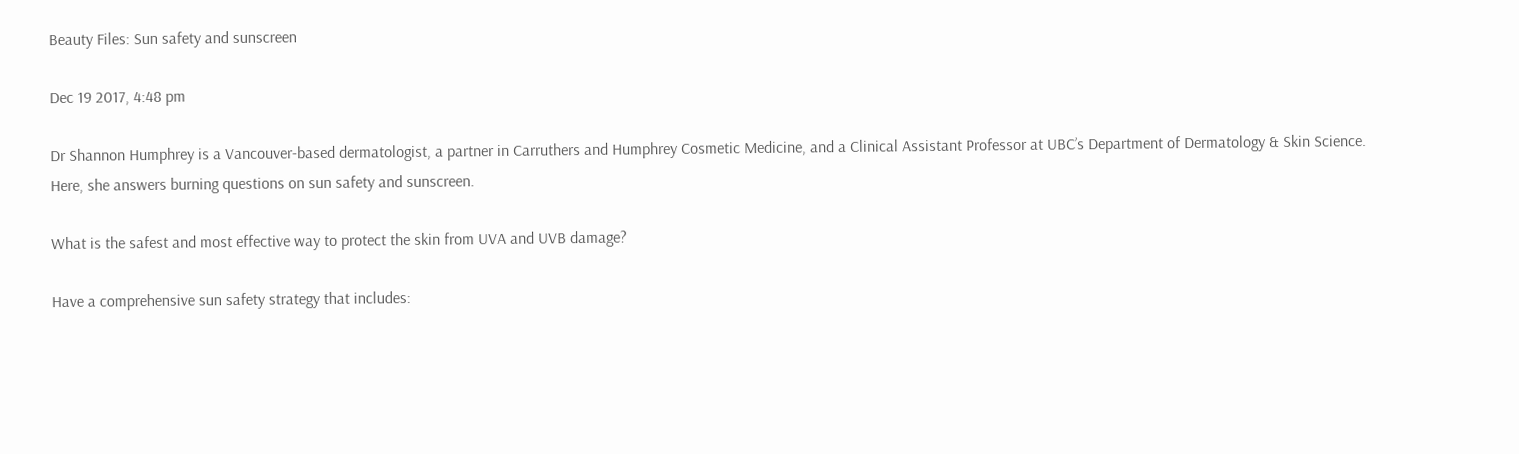Beauty Files: Sun safety and sunscreen

Dec 19 2017, 4:48 pm

Dr Shannon Humphrey is a Vancouver-based dermatologist, a partner in Carruthers and Humphrey Cosmetic Medicine, and a Clinical Assistant Professor at UBC’s Department of Dermatology & Skin Science. Here, she answers burning questions on sun safety and sunscreen.

What is the safest and most effective way to protect the skin from UVA and UVB damage?

Have a comprehensive sun safety strategy that includes: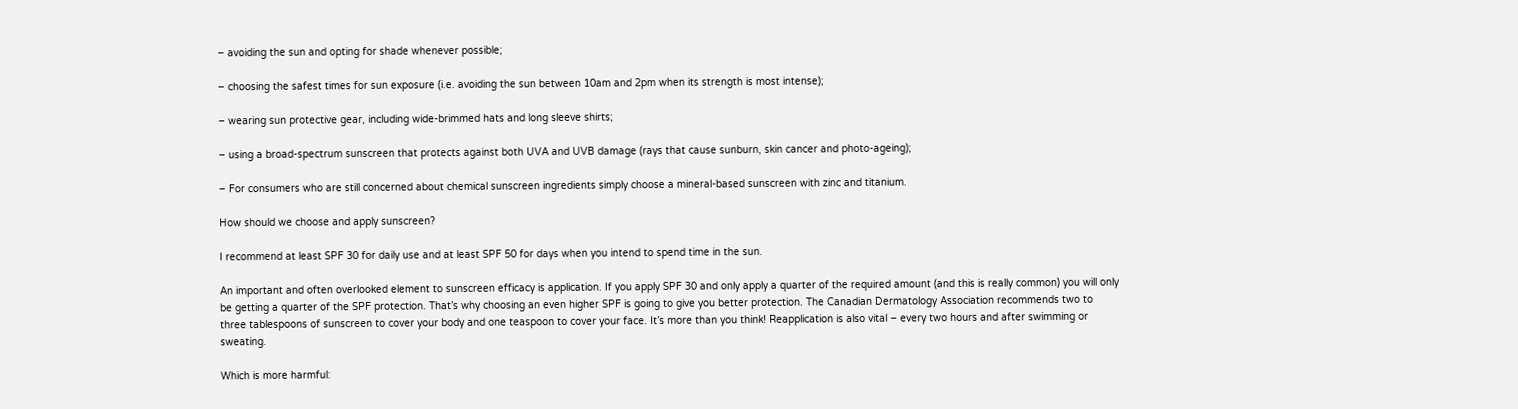– avoiding the sun and opting for shade whenever possible;

– choosing the safest times for sun exposure (i.e. avoiding the sun between 10am and 2pm when its strength is most intense);

– wearing sun protective gear, including wide-brimmed hats and long sleeve shirts;

– using a broad-spectrum sunscreen that protects against both UVA and UVB damage (rays that cause sunburn, skin cancer and photo-ageing);

– For consumers who are still concerned about chemical sunscreen ingredients simply choose a mineral-based sunscreen with zinc and titanium.

How should we choose and apply sunscreen?

I recommend at least SPF 30 for daily use and at least SPF 50 for days when you intend to spend time in the sun.

An important and often overlooked element to sunscreen efficacy is application. If you apply SPF 30 and only apply a quarter of the required amount (and this is really common) you will only be getting a quarter of the SPF protection. That’s why choosing an even higher SPF is going to give you better protection. The Canadian Dermatology Association recommends two to three tablespoons of sunscreen to cover your body and one teaspoon to cover your face. It’s more than you think! Reapplication is also vital – every two hours and after swimming or sweating.

Which is more harmful: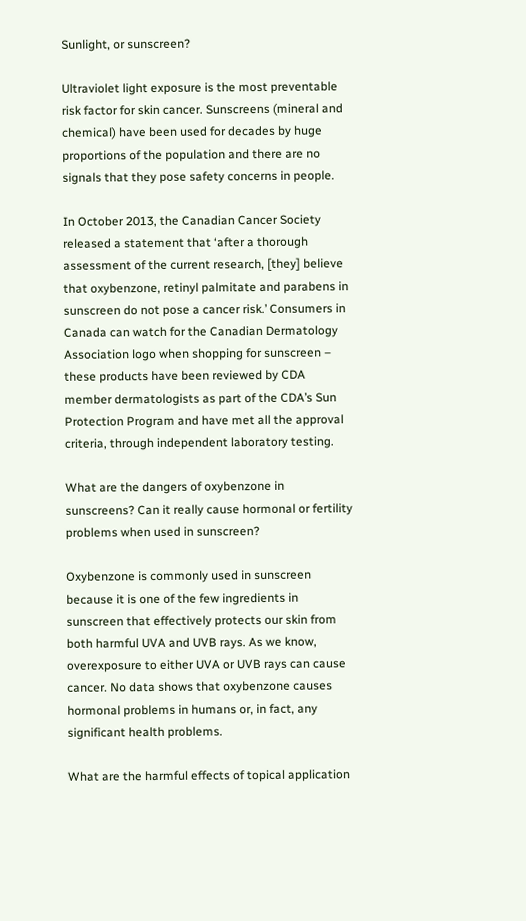Sunlight, or sunscreen?

Ultraviolet light exposure is the most preventable risk factor for skin cancer. Sunscreens (mineral and chemical) have been used for decades by huge proportions of the population and there are no signals that they pose safety concerns in people.

In October 2013, the Canadian Cancer Society released a statement that ‘after a thorough assessment of the current research, [they] believe that oxybenzone, retinyl palmitate and parabens in sunscreen do not pose a cancer risk.’ Consumers in Canada can watch for the Canadian Dermatology Association logo when shopping for sunscreen – these products have been reviewed by CDA member dermatologists as part of the CDA’s Sun Protection Program and have met all the approval criteria, through independent laboratory testing.

What are the dangers of oxybenzone in sunscreens? Can it really cause hormonal or fertility problems when used in sunscreen?

Oxybenzone is commonly used in sunscreen because it is one of the few ingredients in sunscreen that effectively protects our skin from both harmful UVA and UVB rays. As we know, overexposure to either UVA or UVB rays can cause cancer. No data shows that oxybenzone causes hormonal problems in humans or, in fact, any significant health problems.

What are the harmful effects of topical application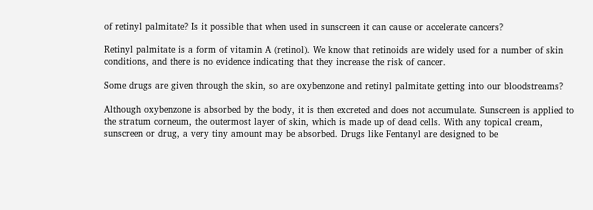of retinyl palmitate? Is it possible that when used in sunscreen it can cause or accelerate cancers?

Retinyl palmitate is a form of vitamin A (retinol). We know that retinoids are widely used for a number of skin conditions, and there is no evidence indicating that they increase the risk of cancer.

Some drugs are given through the skin, so are oxybenzone and retinyl palmitate getting into our bloodstreams?

Although oxybenzone is absorbed by the body, it is then excreted and does not accumulate. Sunscreen is applied to the stratum corneum, the outermost layer of skin, which is made up of dead cells. With any topical cream, sunscreen or drug, a very tiny amount may be absorbed. Drugs like Fentanyl are designed to be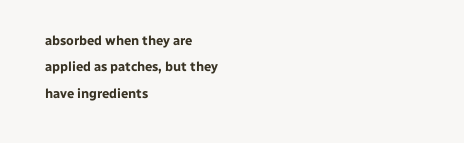absorbed when they are applied as patches, but they have ingredients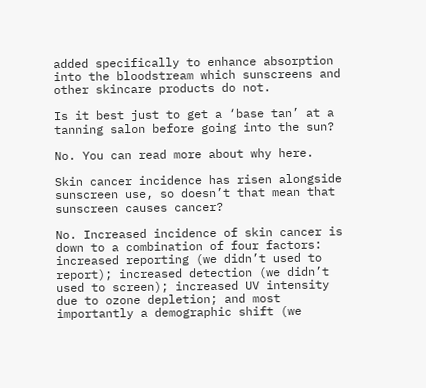added specifically to enhance absorption into the bloodstream which sunscreens and other skincare products do not.

Is it best just to get a ‘base tan’ at a tanning salon before going into the sun?

No. You can read more about why here.

Skin cancer incidence has risen alongside sunscreen use, so doesn’t that mean that sunscreen causes cancer?

No. Increased incidence of skin cancer is down to a combination of four factors: increased reporting (we didn’t used to report); increased detection (we didn’t used to screen); increased UV intensity due to ozone depletion; and most importantly a demographic shift (we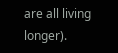are all living longer).